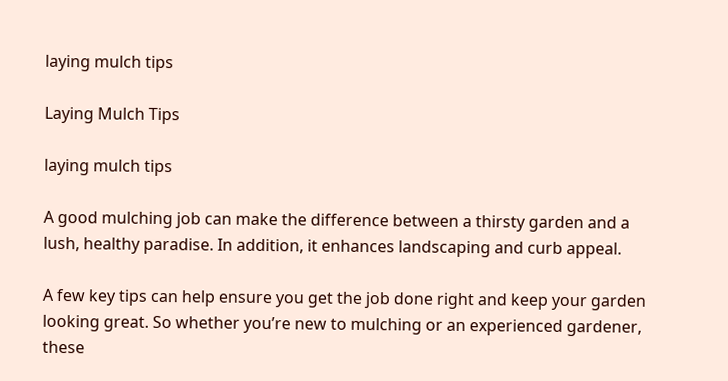laying mulch tips

Laying Mulch Tips

laying mulch tips

A good mulching job can make the difference between a thirsty garden and a lush, healthy paradise. In addition, it enhances landscaping and curb appeal.

A few key tips can help ensure you get the job done right and keep your garden looking great. So whether you’re new to mulching or an experienced gardener, these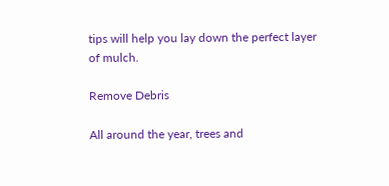tips will help you lay down the perfect layer of mulch.

Remove Debris

All around the year, trees and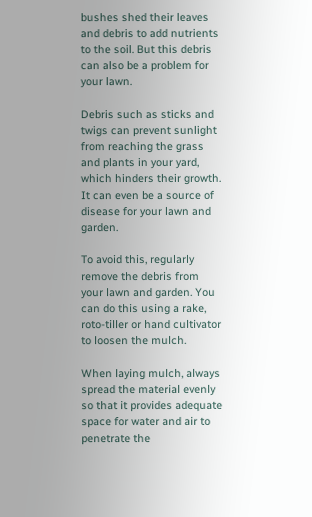bushes shed their leaves and debris to add nutrients to the soil. But this debris can also be a problem for your lawn.

Debris such as sticks and twigs can prevent sunlight from reaching the grass and plants in your yard, which hinders their growth. It can even be a source of disease for your lawn and garden.

To avoid this, regularly remove the debris from your lawn and garden. You can do this using a rake, roto-tiller or hand cultivator to loosen the mulch.

When laying mulch, always spread the material evenly so that it provides adequate space for water and air to penetrate the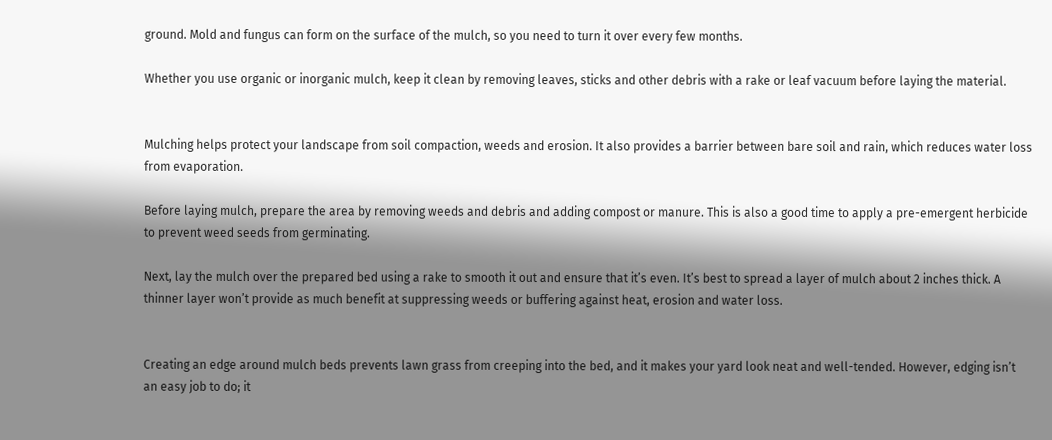ground. Mold and fungus can form on the surface of the mulch, so you need to turn it over every few months.

Whether you use organic or inorganic mulch, keep it clean by removing leaves, sticks and other debris with a rake or leaf vacuum before laying the material.


Mulching helps protect your landscape from soil compaction, weeds and erosion. It also provides a barrier between bare soil and rain, which reduces water loss from evaporation.

Before laying mulch, prepare the area by removing weeds and debris and adding compost or manure. This is also a good time to apply a pre-emergent herbicide to prevent weed seeds from germinating.

Next, lay the mulch over the prepared bed using a rake to smooth it out and ensure that it’s even. It’s best to spread a layer of mulch about 2 inches thick. A thinner layer won’t provide as much benefit at suppressing weeds or buffering against heat, erosion and water loss.


Creating an edge around mulch beds prevents lawn grass from creeping into the bed, and it makes your yard look neat and well-tended. However, edging isn’t an easy job to do; it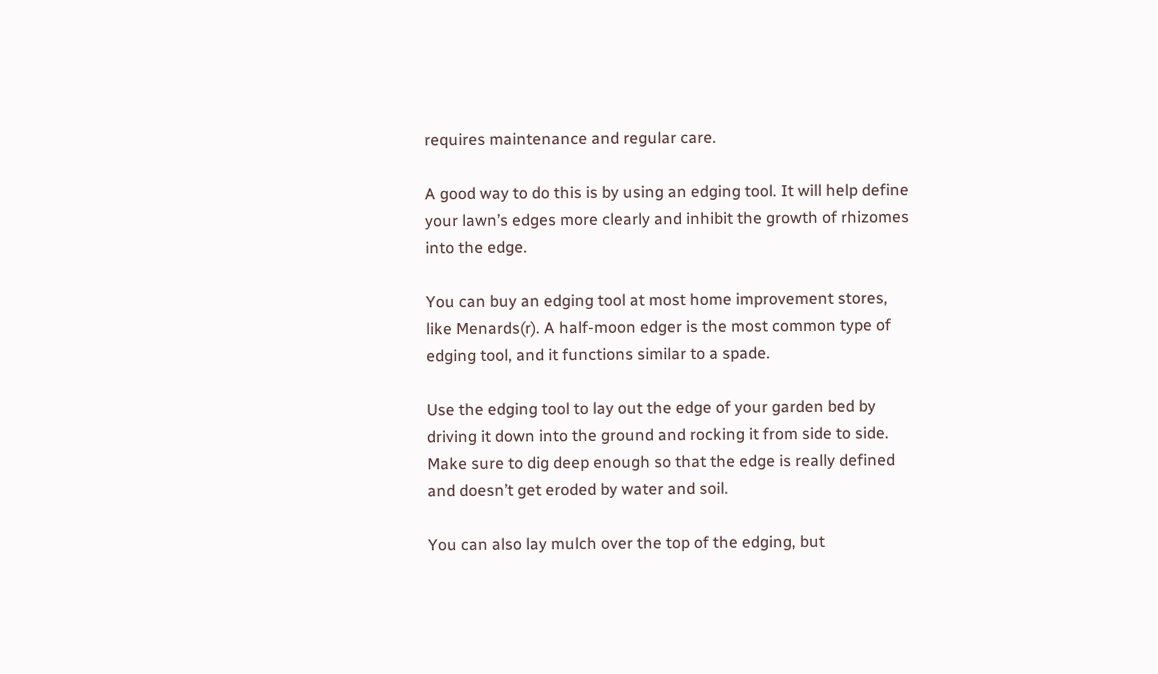requires maintenance and regular care.

A good way to do this is by using an edging tool. It will help define your lawn’s edges more clearly and inhibit the growth of rhizomes into the edge.

You can buy an edging tool at most home improvement stores, like Menards(r). A half-moon edger is the most common type of edging tool, and it functions similar to a spade.

Use the edging tool to lay out the edge of your garden bed by driving it down into the ground and rocking it from side to side. Make sure to dig deep enough so that the edge is really defined and doesn’t get eroded by water and soil.

You can also lay mulch over the top of the edging, but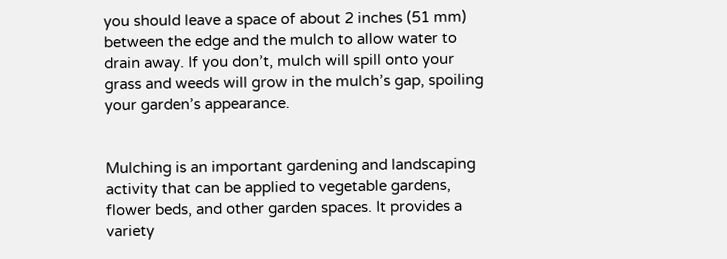you should leave a space of about 2 inches (51 mm) between the edge and the mulch to allow water to drain away. If you don’t, mulch will spill onto your grass and weeds will grow in the mulch’s gap, spoiling your garden’s appearance.


Mulching is an important gardening and landscaping activity that can be applied to vegetable gardens, flower beds, and other garden spaces. It provides a variety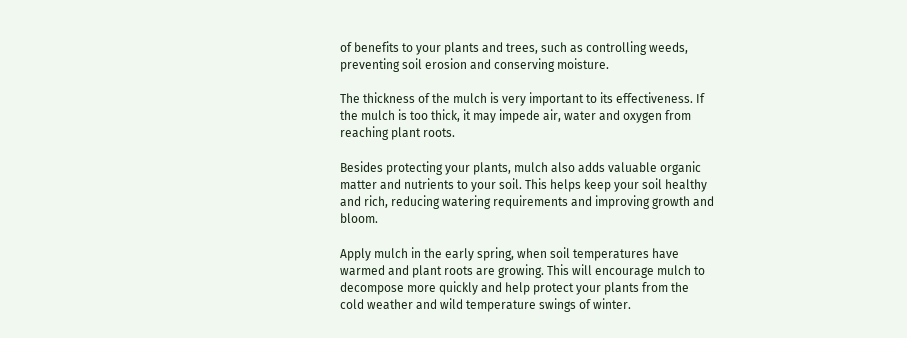of benefits to your plants and trees, such as controlling weeds, preventing soil erosion and conserving moisture.

The thickness of the mulch is very important to its effectiveness. If the mulch is too thick, it may impede air, water and oxygen from reaching plant roots.

Besides protecting your plants, mulch also adds valuable organic matter and nutrients to your soil. This helps keep your soil healthy and rich, reducing watering requirements and improving growth and bloom.

Apply mulch in the early spring, when soil temperatures have warmed and plant roots are growing. This will encourage mulch to decompose more quickly and help protect your plants from the cold weather and wild temperature swings of winter.